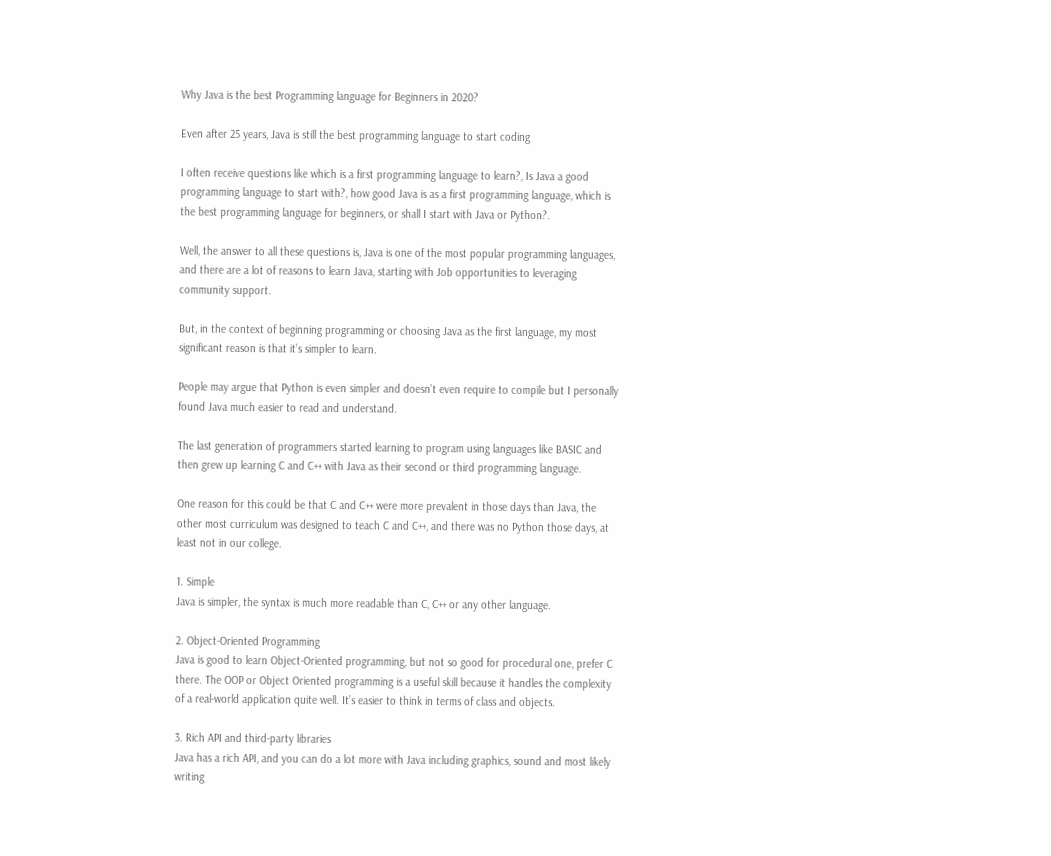Why Java is the best Programming language for Beginners in 2020?

Even after 25 years, Java is still the best programming language to start coding

I often receive questions like which is a first programming language to learn?, Is Java a good programming language to start with?, how good Java is as a first programming language, which is the best programming language for beginners, or shall I start with Java or Python?.

Well, the answer to all these questions is, Java is one of the most popular programming languages, and there are a lot of reasons to learn Java, starting with Job opportunities to leveraging community support.

But, in the context of beginning programming or choosing Java as the first language, my most significant reason is that it’s simpler to learn.

People may argue that Python is even simpler and doesn’t even require to compile but I personally found Java much easier to read and understand.

The last generation of programmers started learning to program using languages like BASIC and then grew up learning C and C++ with Java as their second or third programming language.

One reason for this could be that C and C++ were more prevalent in those days than Java, the other most curriculum was designed to teach C and C++, and there was no Python those days, at least not in our college.

1. Simple
Java is simpler, the syntax is much more readable than C, C++ or any other language.

2. Object-Oriented Programming
Java is good to learn Object-Oriented programming, but not so good for procedural one, prefer C there. The OOP or Object Oriented programming is a useful skill because it handles the complexity of a real-world application quite well. It’s easier to think in terms of class and objects.

3. Rich API and third-party libraries
Java has a rich API, and you can do a lot more with Java including graphics, sound and most likely writing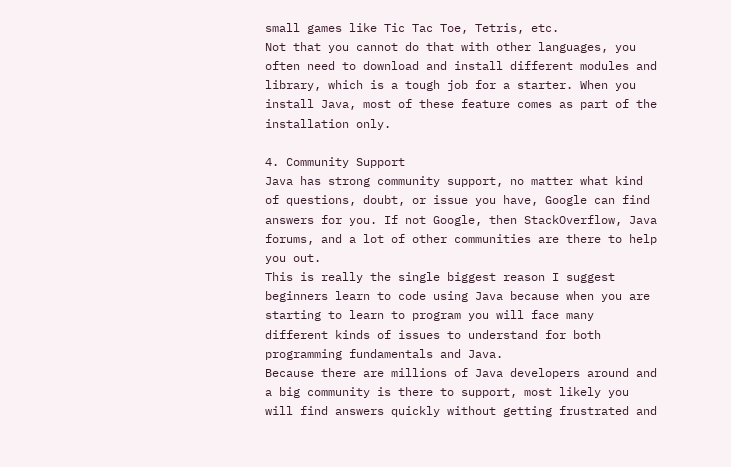small games like Tic Tac Toe, Tetris, etc.
Not that you cannot do that with other languages, you often need to download and install different modules and library, which is a tough job for a starter. When you install Java, most of these feature comes as part of the installation only.

4. Community Support
Java has strong community support, no matter what kind of questions, doubt, or issue you have, Google can find answers for you. If not Google, then StackOverflow, Java forums, and a lot of other communities are there to help you out.
This is really the single biggest reason I suggest beginners learn to code using Java because when you are starting to learn to program you will face many different kinds of issues to understand for both programming fundamentals and Java.
Because there are millions of Java developers around and a big community is there to support, most likely you will find answers quickly without getting frustrated and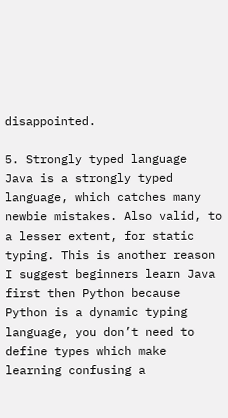disappointed.

5. Strongly typed language
Java is a strongly typed language, which catches many newbie mistakes. Also valid, to a lesser extent, for static typing. This is another reason I suggest beginners learn Java first then Python because Python is a dynamic typing language, you don’t need to define types which make learning confusing a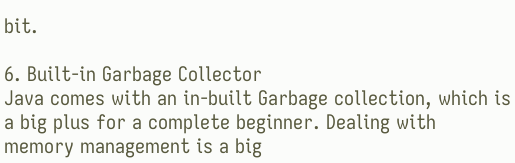bit.

6. Built-in Garbage Collector
Java comes with an in-built Garbage collection, which is a big plus for a complete beginner. Dealing with memory management is a big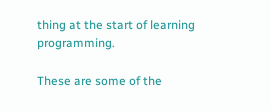thing at the start of learning programming.

These are some of the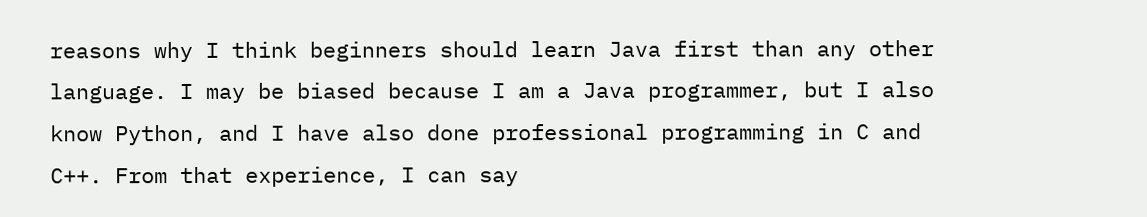reasons why I think beginners should learn Java first than any other language. I may be biased because I am a Java programmer, but I also know Python, and I have also done professional programming in C and C++. From that experience, I can say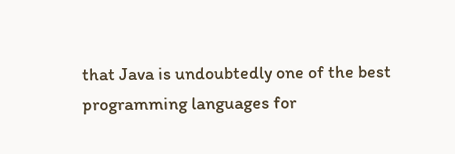that Java is undoubtedly one of the best programming languages for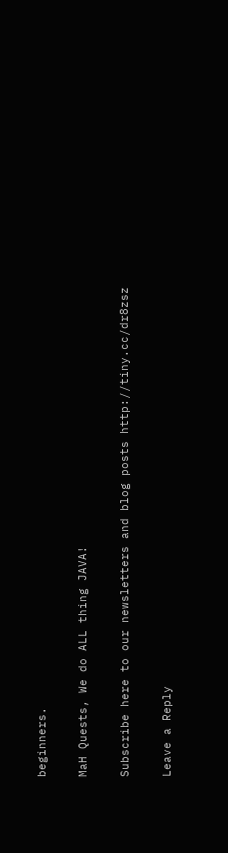beginners.

MaH Quests, We do ALL thing JAVA!

Subscribe here to our newsletters and blog posts http://tiny.cc/dr8zsz

Leave a Reply